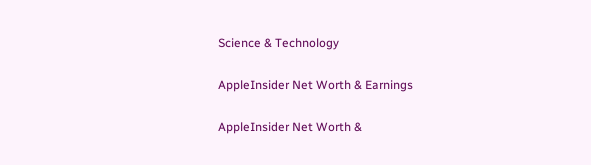Science & Technology

AppleInsider Net Worth & Earnings

AppleInsider Net Worth &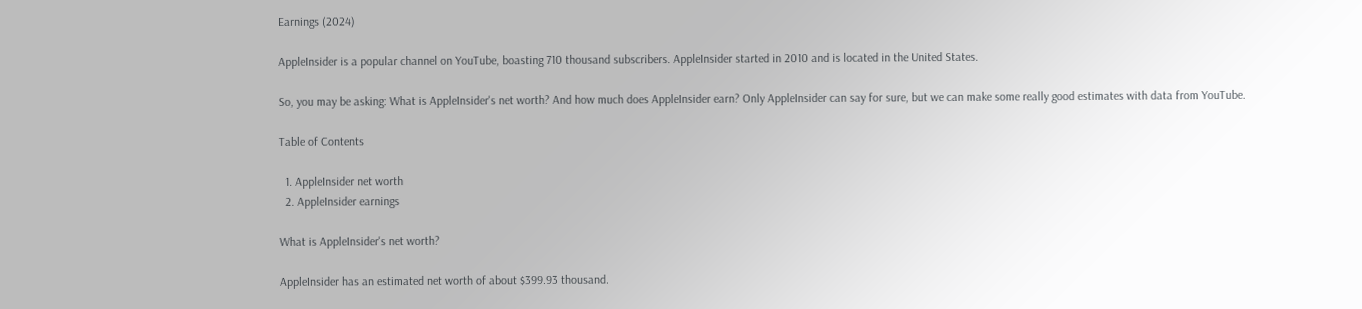Earnings (2024)

AppleInsider is a popular channel on YouTube, boasting 710 thousand subscribers. AppleInsider started in 2010 and is located in the United States.

So, you may be asking: What is AppleInsider's net worth? And how much does AppleInsider earn? Only AppleInsider can say for sure, but we can make some really good estimates with data from YouTube.

Table of Contents

  1. AppleInsider net worth
  2. AppleInsider earnings

What is AppleInsider's net worth?

AppleInsider has an estimated net worth of about $399.93 thousand.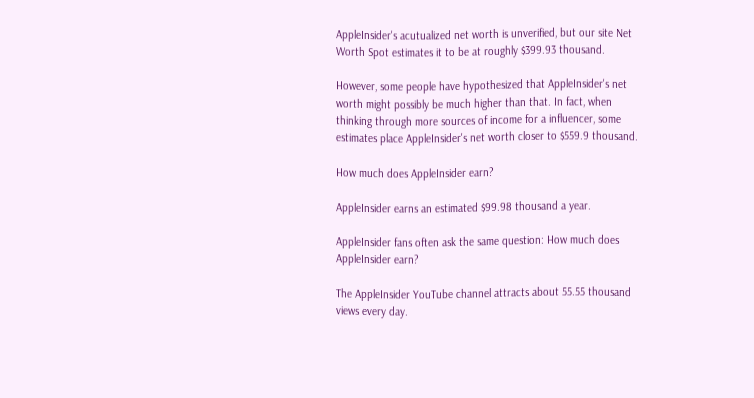AppleInsider's acutualized net worth is unverified, but our site Net Worth Spot estimates it to be at roughly $399.93 thousand.

However, some people have hypothesized that AppleInsider's net worth might possibly be much higher than that. In fact, when thinking through more sources of income for a influencer, some estimates place AppleInsider's net worth closer to $559.9 thousand.

How much does AppleInsider earn?

AppleInsider earns an estimated $99.98 thousand a year.

AppleInsider fans often ask the same question: How much does AppleInsider earn?

The AppleInsider YouTube channel attracts about 55.55 thousand views every day.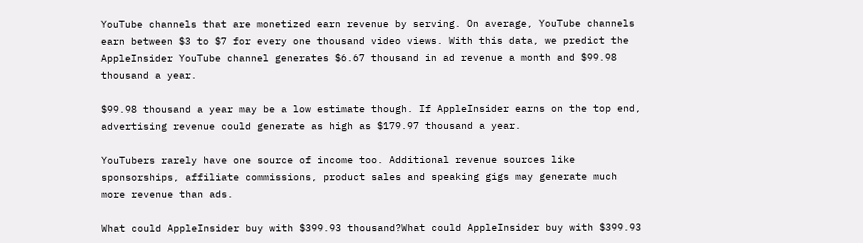YouTube channels that are monetized earn revenue by serving. On average, YouTube channels earn between $3 to $7 for every one thousand video views. With this data, we predict the AppleInsider YouTube channel generates $6.67 thousand in ad revenue a month and $99.98 thousand a year.

$99.98 thousand a year may be a low estimate though. If AppleInsider earns on the top end, advertising revenue could generate as high as $179.97 thousand a year.

YouTubers rarely have one source of income too. Additional revenue sources like sponsorships, affiliate commissions, product sales and speaking gigs may generate much more revenue than ads.

What could AppleInsider buy with $399.93 thousand?What could AppleInsider buy with $399.93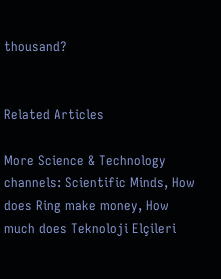thousand?


Related Articles

More Science & Technology channels: Scientific Minds, How does Ring make money, How much does Teknoloji Elçileri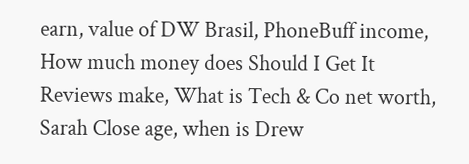earn, value of DW Brasil, PhoneBuff income, How much money does Should I Get It Reviews make, What is Tech & Co net worth, Sarah Close age, when is Drew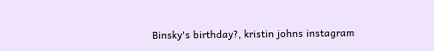Binsky's birthday?, kristin johns instagram